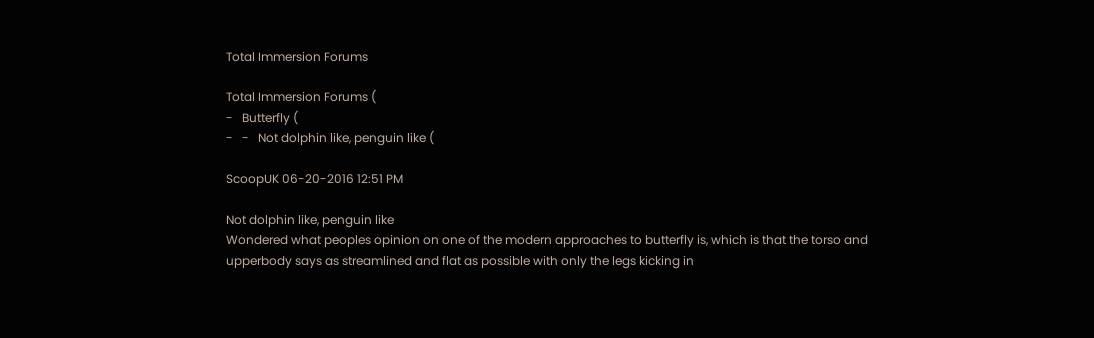Total Immersion Forums

Total Immersion Forums (
-   Butterfly (
-   -   Not dolphin like, penguin like (

ScoopUK 06-20-2016 12:51 PM

Not dolphin like, penguin like
Wondered what peoples opinion on one of the modern approaches to butterfly is, which is that the torso and upperbody says as streamlined and flat as possible with only the legs kicking in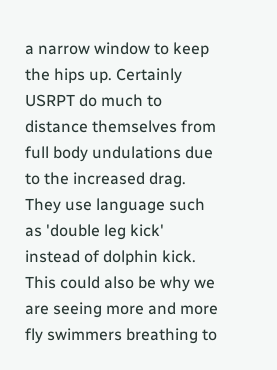a narrow window to keep the hips up. Certainly USRPT do much to distance themselves from full body undulations due to the increased drag. They use language such as 'double leg kick' instead of dolphin kick. This could also be why we are seeing more and more fly swimmers breathing to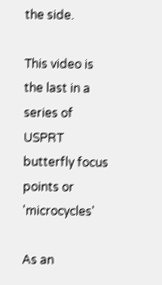the side.

This video is the last in a series of USPRT butterfly focus points or 'microcycles'

As an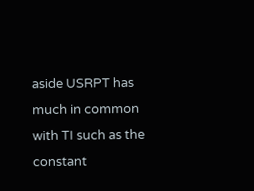aside USRPT has much in common with TI such as the constant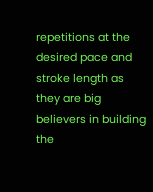repetitions at the desired pace and stroke length as they are big believers in building the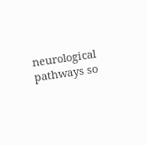neurological pathways so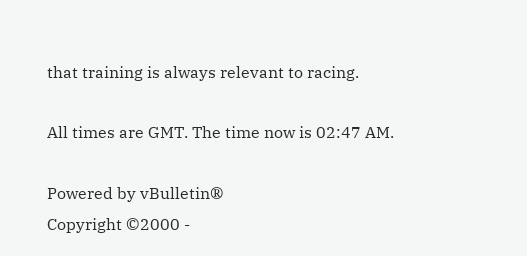that training is always relevant to racing.

All times are GMT. The time now is 02:47 AM.

Powered by vBulletin®
Copyright ©2000 -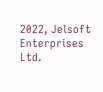2022, Jelsoft Enterprises Ltd.